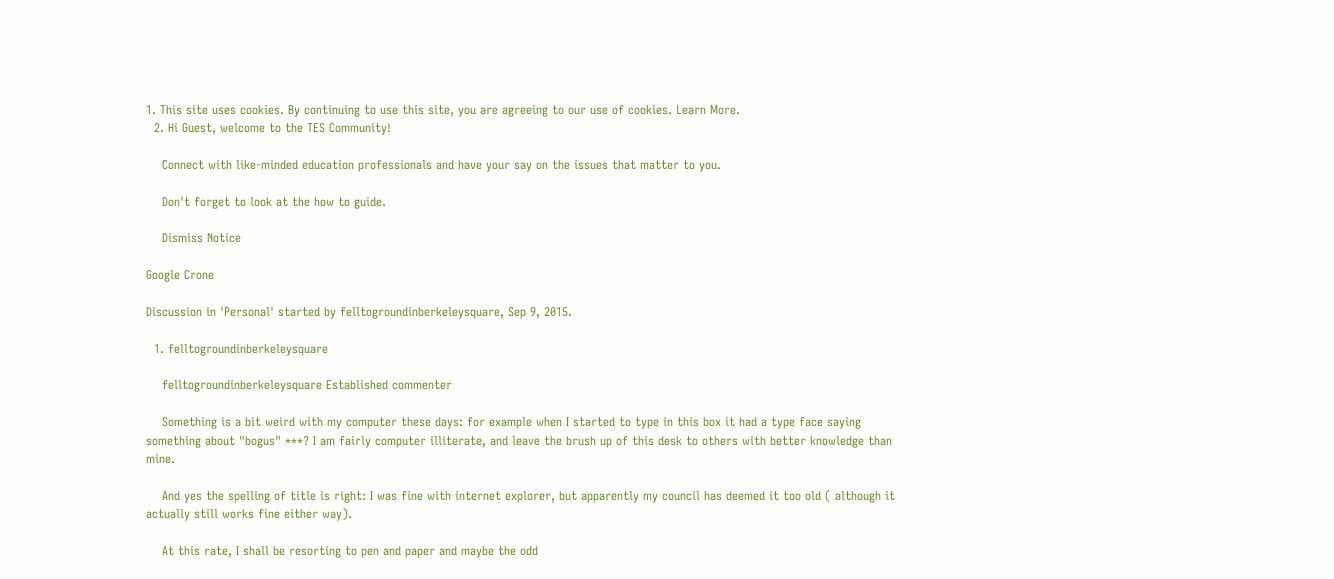1. This site uses cookies. By continuing to use this site, you are agreeing to our use of cookies. Learn More.
  2. Hi Guest, welcome to the TES Community!

    Connect with like-minded education professionals and have your say on the issues that matter to you.

    Don't forget to look at the how to guide.

    Dismiss Notice

Google Crone

Discussion in 'Personal' started by felltogroundinberkeleysquare, Sep 9, 2015.

  1. felltogroundinberkeleysquare

    felltogroundinberkeleysquare Established commenter

    Something is a bit weird with my computer these days: for example when I started to type in this box it had a type face saying something about "bogus" ***? I am fairly computer illiterate, and leave the brush up of this desk to others with better knowledge than mine.

    And yes the spelling of title is right: I was fine with internet explorer, but apparently my council has deemed it too old ( although it actually still works fine either way).

    At this rate, I shall be resorting to pen and paper and maybe the odd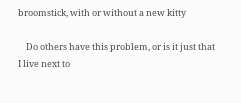broomstick, with or without a new kitty

    Do others have this problem, or is it just that I live next to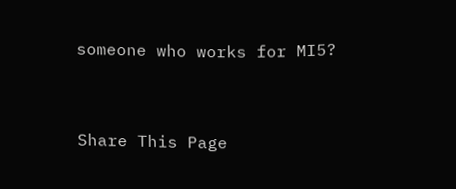someone who works for MI5?


Share This Page